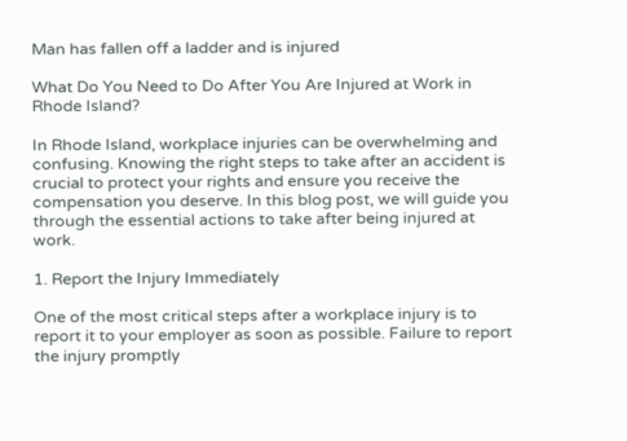Man has fallen off a ladder and is injured

What Do You Need to Do After You Are Injured at Work in Rhode Island?

In Rhode Island, workplace injuries can be overwhelming and confusing. Knowing the right steps to take after an accident is crucial to protect your rights and ensure you receive the compensation you deserve. In this blog post, we will guide you through the essential actions to take after being injured at work.

1. Report the Injury Immediately

One of the most critical steps after a workplace injury is to report it to your employer as soon as possible. Failure to report the injury promptly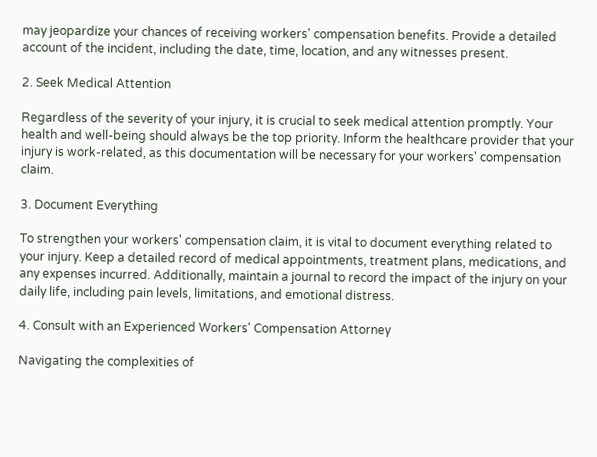may jeopardize your chances of receiving workers' compensation benefits. Provide a detailed account of the incident, including the date, time, location, and any witnesses present.

2. Seek Medical Attention

Regardless of the severity of your injury, it is crucial to seek medical attention promptly. Your health and well-being should always be the top priority. Inform the healthcare provider that your injury is work-related, as this documentation will be necessary for your workers' compensation claim.

3. Document Everything

To strengthen your workers' compensation claim, it is vital to document everything related to your injury. Keep a detailed record of medical appointments, treatment plans, medications, and any expenses incurred. Additionally, maintain a journal to record the impact of the injury on your daily life, including pain levels, limitations, and emotional distress.

4. Consult with an Experienced Workers' Compensation Attorney

Navigating the complexities of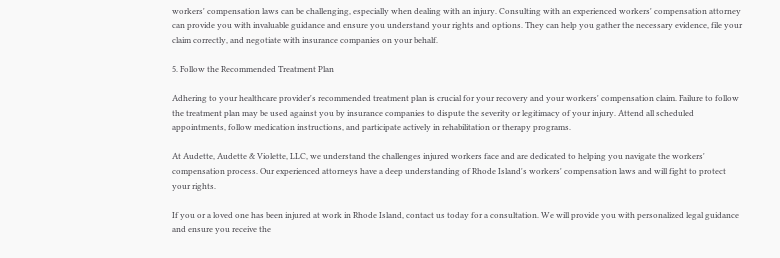workers' compensation laws can be challenging, especially when dealing with an injury. Consulting with an experienced workers' compensation attorney can provide you with invaluable guidance and ensure you understand your rights and options. They can help you gather the necessary evidence, file your claim correctly, and negotiate with insurance companies on your behalf.

5. Follow the Recommended Treatment Plan

Adhering to your healthcare provider's recommended treatment plan is crucial for your recovery and your workers' compensation claim. Failure to follow the treatment plan may be used against you by insurance companies to dispute the severity or legitimacy of your injury. Attend all scheduled appointments, follow medication instructions, and participate actively in rehabilitation or therapy programs.

At Audette, Audette & Violette, LLC, we understand the challenges injured workers face and are dedicated to helping you navigate the workers' compensation process. Our experienced attorneys have a deep understanding of Rhode Island's workers' compensation laws and will fight to protect your rights.

If you or a loved one has been injured at work in Rhode Island, contact us today for a consultation. We will provide you with personalized legal guidance and ensure you receive the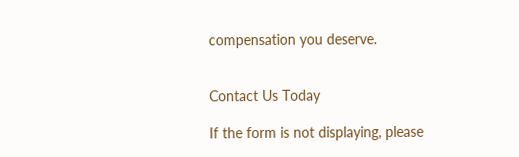compensation you deserve.


Contact Us Today

If the form is not displaying, please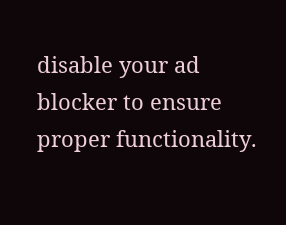disable your ad blocker to ensure proper functionality.